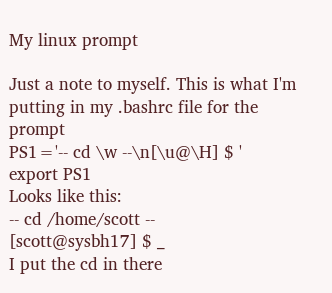My linux prompt

Just a note to myself. This is what I'm putting in my .bashrc file for the prompt
PS1='-- cd \w --\n[\u@\H] $ '
export PS1
Looks like this:
-- cd /home/scott --
[scott@sysbh17] $ _
I put the cd in there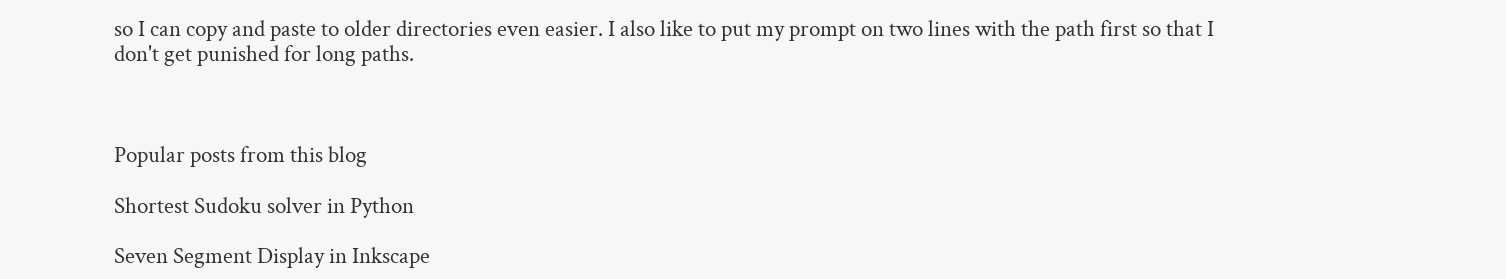so I can copy and paste to older directories even easier. I also like to put my prompt on two lines with the path first so that I don't get punished for long paths.



Popular posts from this blog

Shortest Sudoku solver in Python

Seven Segment Display in Inkscape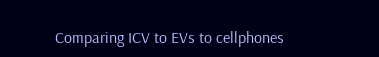Comparing ICV to EVs to cellphones